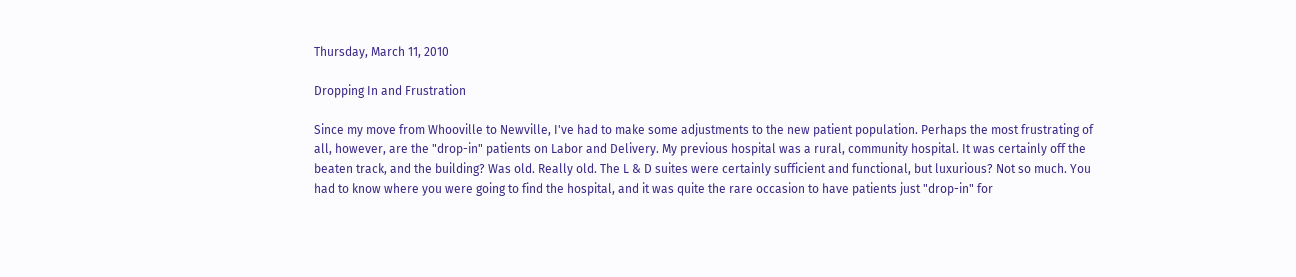Thursday, March 11, 2010

Dropping In and Frustration

Since my move from Whooville to Newville, I've had to make some adjustments to the new patient population. Perhaps the most frustrating of all, however, are the "drop-in" patients on Labor and Delivery. My previous hospital was a rural, community hospital. It was certainly off the beaten track, and the building? Was old. Really old. The L & D suites were certainly sufficient and functional, but luxurious? Not so much. You had to know where you were going to find the hospital, and it was quite the rare occasion to have patients just "drop-in" for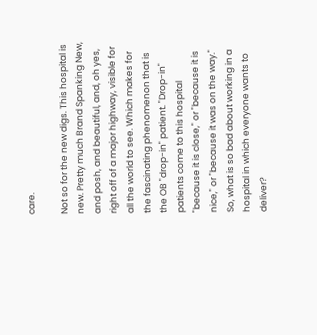care.

Not so for the new digs. This hospital is new. Pretty much Brand Spanking New, and posh, and beautiful, and, oh yes, right off of a major highway, visible for all the world to see. Which makes for the fascinating phenomenon that is the OB "drop-in" patient. "Drop-in" patients come to this hospital "because it is close," or "because it is nice," or "because it was on the way." So, what is so bad about working in a hospital in which everyone wants to deliver?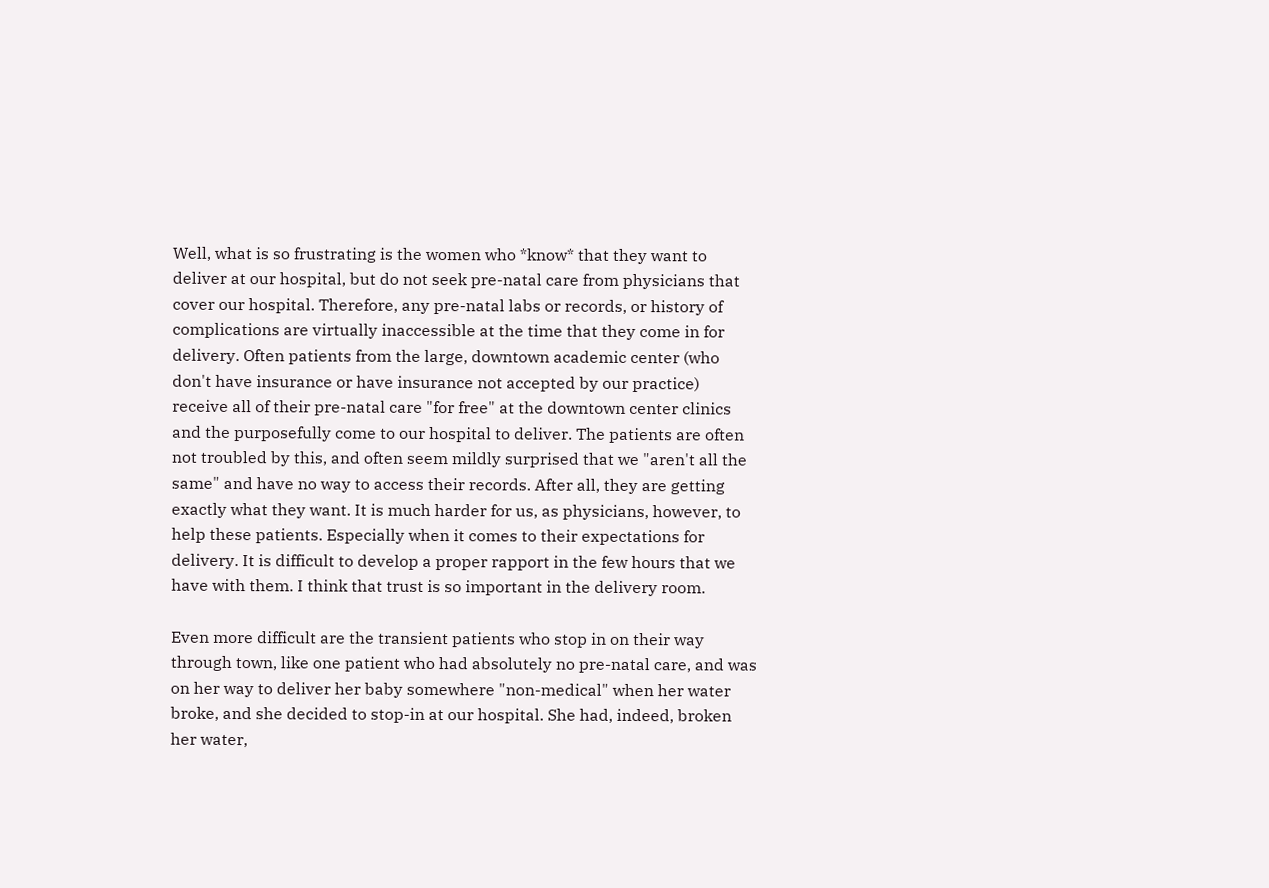Well, what is so frustrating is the women who *know* that they want to deliver at our hospital, but do not seek pre-natal care from physicians that cover our hospital. Therefore, any pre-natal labs or records, or history of complications are virtually inaccessible at the time that they come in for delivery. Often patients from the large, downtown academic center (who don't have insurance or have insurance not accepted by our practice) receive all of their pre-natal care "for free" at the downtown center clinics and the purposefully come to our hospital to deliver. The patients are often not troubled by this, and often seem mildly surprised that we "aren't all the same" and have no way to access their records. After all, they are getting exactly what they want. It is much harder for us, as physicians, however, to help these patients. Especially when it comes to their expectations for delivery. It is difficult to develop a proper rapport in the few hours that we have with them. I think that trust is so important in the delivery room.

Even more difficult are the transient patients who stop in on their way through town, like one patient who had absolutely no pre-natal care, and was on her way to deliver her baby somewhere "non-medical" when her water broke, and she decided to stop-in at our hospital. She had, indeed, broken her water,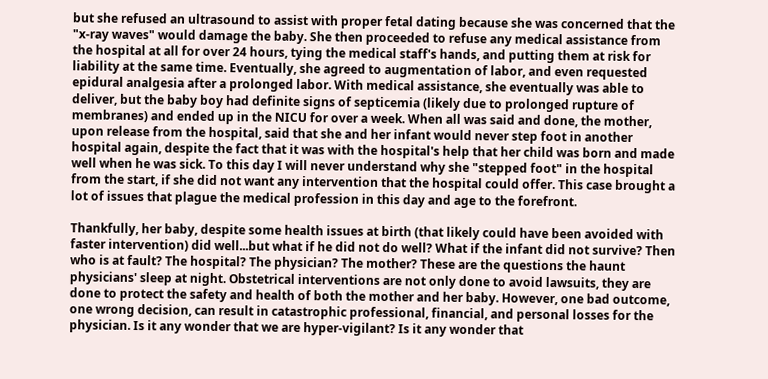but she refused an ultrasound to assist with proper fetal dating because she was concerned that the "x-ray waves" would damage the baby. She then proceeded to refuse any medical assistance from the hospital at all for over 24 hours, tying the medical staff's hands, and putting them at risk for liability at the same time. Eventually, she agreed to augmentation of labor, and even requested epidural analgesia after a prolonged labor. With medical assistance, she eventually was able to deliver, but the baby boy had definite signs of septicemia (likely due to prolonged rupture of membranes) and ended up in the NICU for over a week. When all was said and done, the mother, upon release from the hospital, said that she and her infant would never step foot in another hospital again, despite the fact that it was with the hospital's help that her child was born and made well when he was sick. To this day I will never understand why she "stepped foot" in the hospital from the start, if she did not want any intervention that the hospital could offer. This case brought a lot of issues that plague the medical profession in this day and age to the forefront.

Thankfully, her baby, despite some health issues at birth (that likely could have been avoided with faster intervention) did well...but what if he did not do well? What if the infant did not survive? Then who is at fault? The hospital? The physician? The mother? These are the questions the haunt physicians' sleep at night. Obstetrical interventions are not only done to avoid lawsuits, they are done to protect the safety and health of both the mother and her baby. However, one bad outcome, one wrong decision, can result in catastrophic professional, financial, and personal losses for the physician. Is it any wonder that we are hyper-vigilant? Is it any wonder that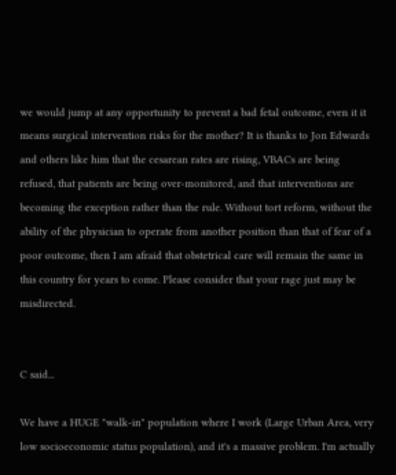we would jump at any opportunity to prevent a bad fetal outcome, even it it means surgical intervention risks for the mother? It is thanks to Jon Edwards and others like him that the cesarean rates are rising, VBACs are being refused, that patients are being over-monitored, and that interventions are becoming the exception rather than the rule. Without tort reform, without the ability of the physician to operate from another position than that of fear of a poor outcome, then I am afraid that obstetrical care will remain the same in this country for years to come. Please consider that your rage just may be misdirected.


C said...

We have a HUGE "walk-in" population where I work (Large Urban Area, very low socioeconomic status population), and it's a massive problem. I'm actually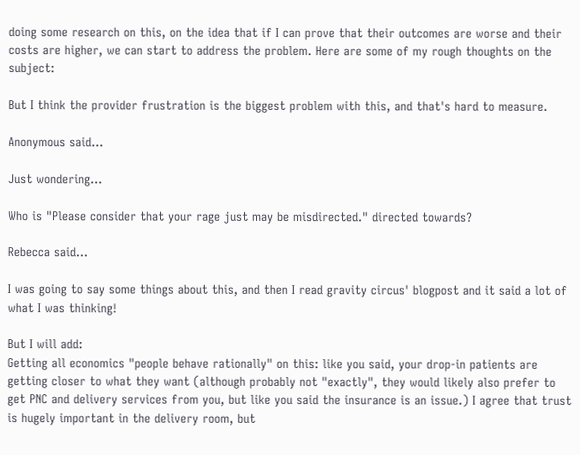doing some research on this, on the idea that if I can prove that their outcomes are worse and their costs are higher, we can start to address the problem. Here are some of my rough thoughts on the subject:

But I think the provider frustration is the biggest problem with this, and that's hard to measure.

Anonymous said...

Just wondering...

Who is "Please consider that your rage just may be misdirected." directed towards?

Rebecca said...

I was going to say some things about this, and then I read gravity circus' blogpost and it said a lot of what I was thinking!

But I will add:
Getting all economics "people behave rationally" on this: like you said, your drop-in patients are getting closer to what they want (although probably not "exactly", they would likely also prefer to get PNC and delivery services from you, but like you said the insurance is an issue.) I agree that trust is hugely important in the delivery room, but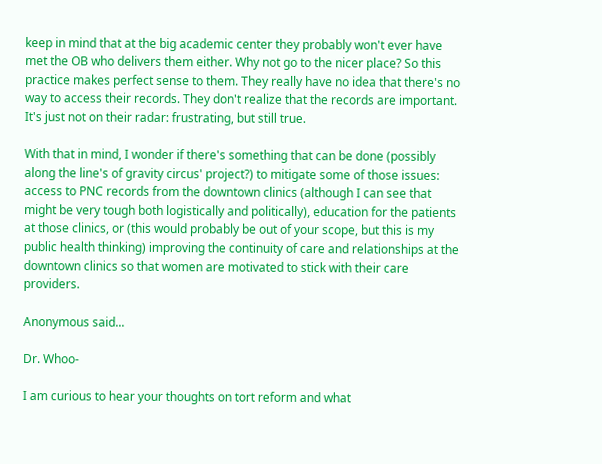keep in mind that at the big academic center they probably won't ever have met the OB who delivers them either. Why not go to the nicer place? So this practice makes perfect sense to them. They really have no idea that there's no way to access their records. They don't realize that the records are important. It's just not on their radar: frustrating, but still true.

With that in mind, I wonder if there's something that can be done (possibly along the line's of gravity circus' project?) to mitigate some of those issues: access to PNC records from the downtown clinics (although I can see that might be very tough both logistically and politically), education for the patients at those clinics, or (this would probably be out of your scope, but this is my public health thinking) improving the continuity of care and relationships at the downtown clinics so that women are motivated to stick with their care providers.

Anonymous said...

Dr. Whoo-

I am curious to hear your thoughts on tort reform and what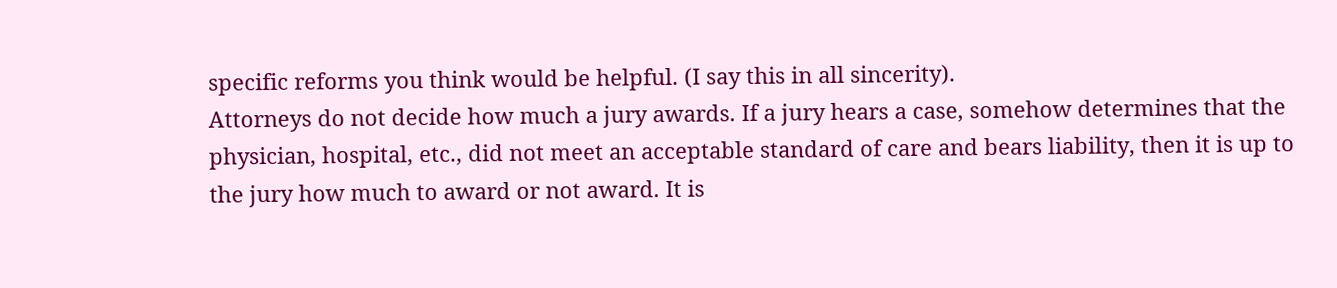specific reforms you think would be helpful. (I say this in all sincerity).
Attorneys do not decide how much a jury awards. If a jury hears a case, somehow determines that the physician, hospital, etc., did not meet an acceptable standard of care and bears liability, then it is up to the jury how much to award or not award. It is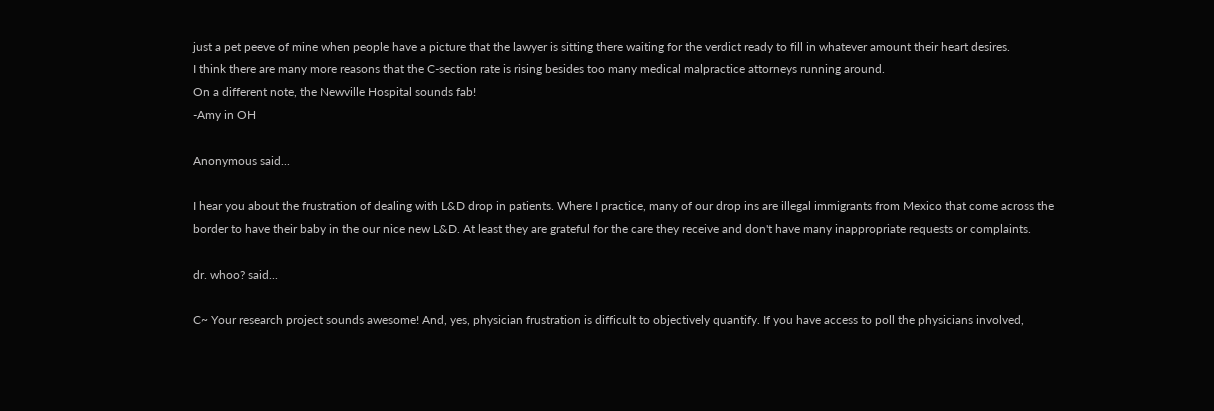just a pet peeve of mine when people have a picture that the lawyer is sitting there waiting for the verdict ready to fill in whatever amount their heart desires.
I think there are many more reasons that the C-section rate is rising besides too many medical malpractice attorneys running around.
On a different note, the Newville Hospital sounds fab!
-Amy in OH

Anonymous said...

I hear you about the frustration of dealing with L&D drop in patients. Where I practice, many of our drop ins are illegal immigrants from Mexico that come across the border to have their baby in the our nice new L&D. At least they are grateful for the care they receive and don't have many inappropriate requests or complaints.

dr. whoo? said...

C~ Your research project sounds awesome! And, yes, physician frustration is difficult to objectively quantify. If you have access to poll the physicians involved,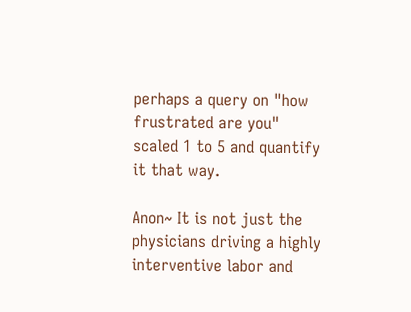perhaps a query on "how frustrated are you" scaled 1 to 5 and quantify it that way.

Anon~ It is not just the physicians driving a highly interventive labor and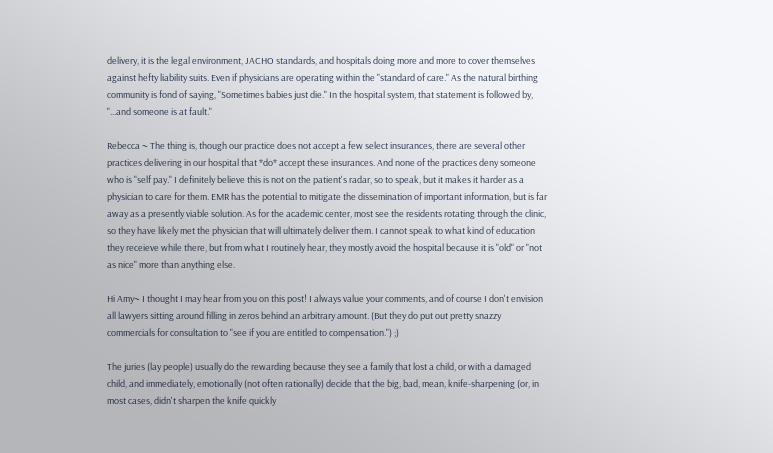delivery, it is the legal environment, JACHO standards, and hospitals doing more and more to cover themselves against hefty liability suits. Even if physicians are operating within the "standard of care." As the natural birthing community is fond of saying, "Sometimes babies just die." In the hospital system, that statement is followed by, "...and someone is at fault."

Rebecca ~ The thing is, though our practice does not accept a few select insurances, there are several other practices delivering in our hospital that *do* accept these insurances. And none of the practices deny someone who is "self pay." I definitely believe this is not on the patient's radar, so to speak, but it makes it harder as a physician to care for them. EMR has the potential to mitigate the dissemination of important information, but is far away as a presently viable solution. As for the academic center, most see the residents rotating through the clinic, so they have likely met the physician that will ultimately deliver them. I cannot speak to what kind of education they receieve while there, but from what I routinely hear, they mostly avoid the hospital because it is "old" or "not as nice" more than anything else.

Hi Amy~ I thought I may hear from you on this post! I always value your comments, and of course I don't envision all lawyers sitting around filling in zeros behind an arbitrary amount. (But they do put out pretty snazzy commercials for consultation to "see if you are entitled to compensation.") ;)

The juries (lay people) usually do the rewarding because they see a family that lost a child, or with a damaged child, and immediately, emotionally (not often rationally) decide that the big, bad, mean, knife-sharpening (or, in most cases, didn't sharpen the knife quickly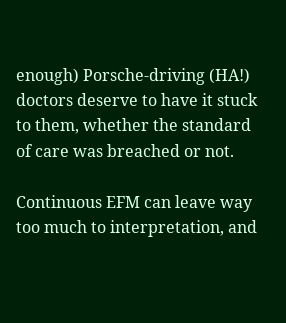enough) Porsche-driving (HA!) doctors deserve to have it stuck to them, whether the standard of care was breached or not.

Continuous EFM can leave way too much to interpretation, and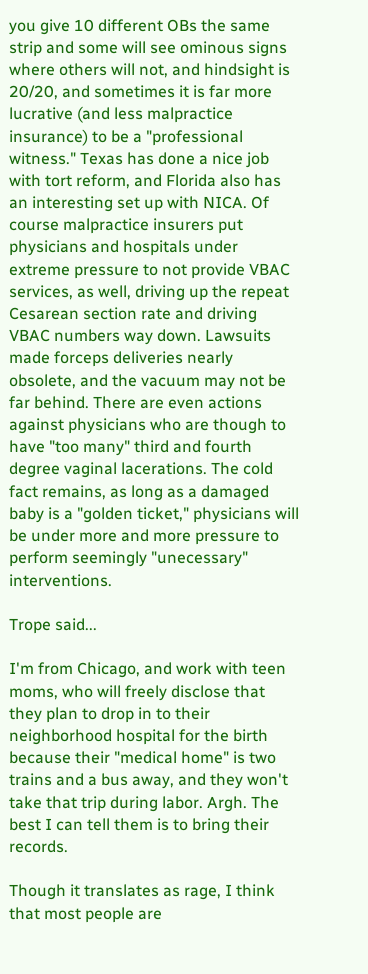you give 10 different OBs the same strip and some will see ominous signs where others will not, and hindsight is 20/20, and sometimes it is far more lucrative (and less malpractice insurance) to be a "professional witness." Texas has done a nice job with tort reform, and Florida also has an interesting set up with NICA. Of course malpractice insurers put physicians and hospitals under extreme pressure to not provide VBAC services, as well, driving up the repeat Cesarean section rate and driving VBAC numbers way down. Lawsuits made forceps deliveries nearly obsolete, and the vacuum may not be far behind. There are even actions against physicians who are though to have "too many" third and fourth degree vaginal lacerations. The cold fact remains, as long as a damaged baby is a "golden ticket," physicians will be under more and more pressure to perform seemingly "unecessary" interventions.

Trope said...

I'm from Chicago, and work with teen moms, who will freely disclose that they plan to drop in to their neighborhood hospital for the birth because their "medical home" is two trains and a bus away, and they won't take that trip during labor. Argh. The best I can tell them is to bring their records.

Though it translates as rage, I think that most people are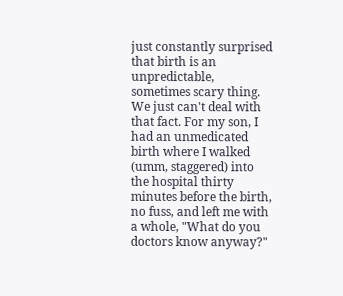just constantly surprised that birth is an unpredictable, sometimes scary thing. We just can't deal with that fact. For my son, I had an unmedicated birth where I walked (umm, staggered) into the hospital thirty minutes before the birth, no fuss, and left me with a whole, "What do you doctors know anyway?"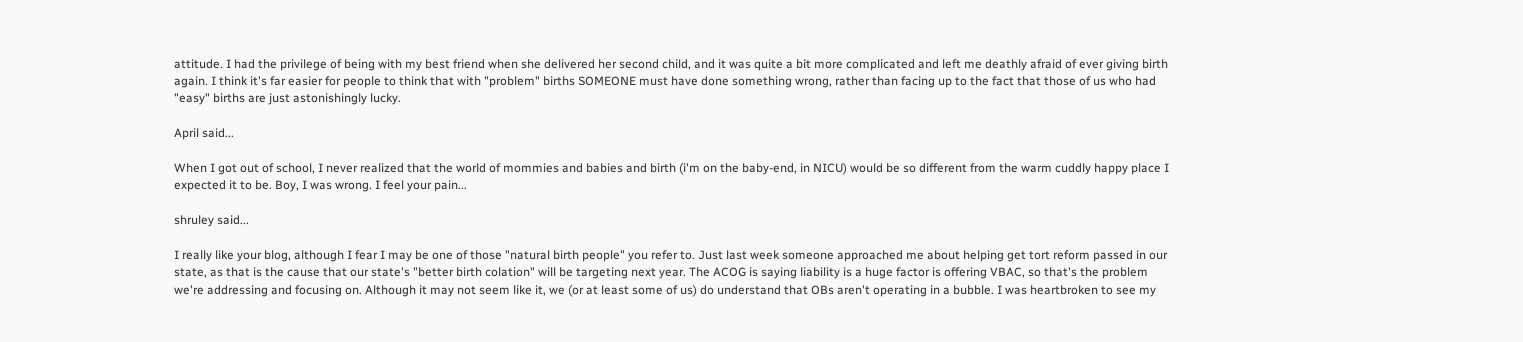attitude. I had the privilege of being with my best friend when she delivered her second child, and it was quite a bit more complicated and left me deathly afraid of ever giving birth again. I think it's far easier for people to think that with "problem" births SOMEONE must have done something wrong, rather than facing up to the fact that those of us who had "easy" births are just astonishingly lucky.

April said...

When I got out of school, I never realized that the world of mommies and babies and birth (i'm on the baby-end, in NICU) would be so different from the warm cuddly happy place I expected it to be. Boy, I was wrong. I feel your pain...

shruley said...

I really like your blog, although I fear I may be one of those "natural birth people" you refer to. Just last week someone approached me about helping get tort reform passed in our state, as that is the cause that our state's "better birth colation" will be targeting next year. The ACOG is saying liability is a huge factor is offering VBAC, so that's the problem we're addressing and focusing on. Although it may not seem like it, we (or at least some of us) do understand that OBs aren't operating in a bubble. I was heartbroken to see my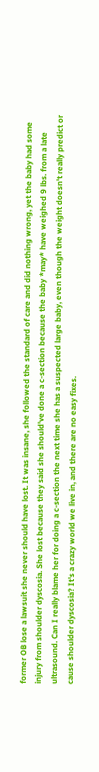former OB lose a lawsuit she never should have lost. It was insane, she followed the standard of care and did nothing wrong, yet the baby had some injury from shoulder dyscosia. She lost because they said she should've done a c-section because the baby *may* have weighed 9 lbs. from a late ultrasound. Can I really blame her for doing a c-section the next time she has a suspected large baby, even though the weight doesn't really predict or cause shoulder dyscosia? It's a crazy world we live in, and there are no easy fixes.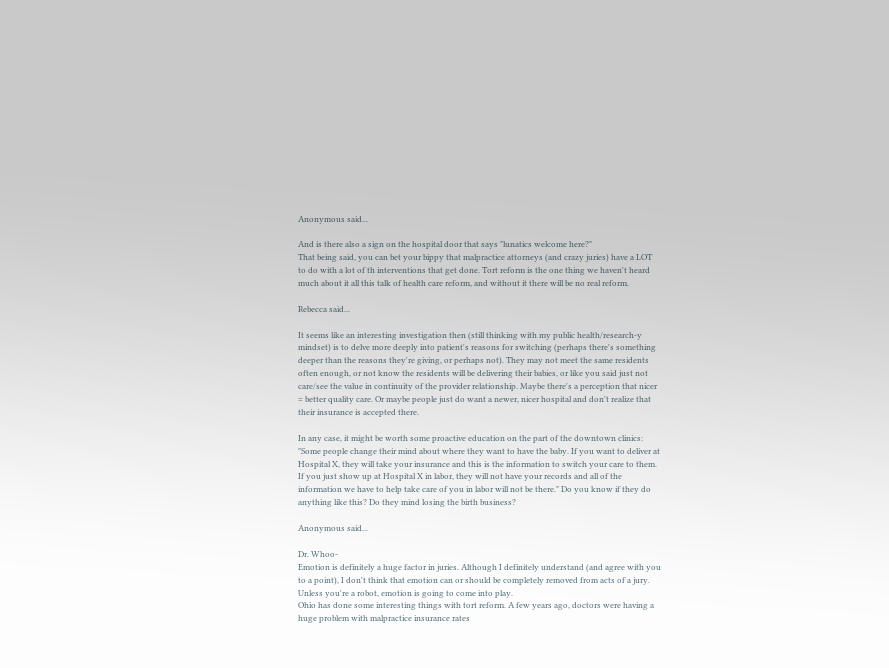Anonymous said...

And is there also a sign on the hospital door that says "lunatics welcome here?"
That being said, you can bet your bippy that malpractice attorneys (and crazy juries) have a LOT to do with a lot of th interventions that get done. Tort reform is the one thing we haven't heard much about it all this talk of health care reform, and without it there will be no real reform.

Rebecca said...

It seems like an interesting investigation then (still thinking with my public health/research-y mindset) is to delve more deeply into patient's reasons for switching (perhaps there's something deeper than the reasons they're giving, or perhaps not). They may not meet the same residents often enough, or not know the residents will be delivering their babies, or like you said just not care/see the value in continuity of the provider relationship. Maybe there's a perception that nicer = better quality care. Or maybe people just do want a newer, nicer hospital and don't realize that their insurance is accepted there.

In any case, it might be worth some proactive education on the part of the downtown clinics: "Some people change their mind about where they want to have the baby. If you want to deliver at Hospital X, they will take your insurance and this is the information to switch your care to them. If you just show up at Hospital X in labor, they will not have your records and all of the information we have to help take care of you in labor will not be there." Do you know if they do anything like this? Do they mind losing the birth business?

Anonymous said...

Dr. Whoo-
Emotion is definitely a huge factor in juries. Although I definitely understand (and agree with you to a point), I don't think that emotion can or should be completely removed from acts of a jury. Unless you're a robot, emotion is going to come into play.
Ohio has done some interesting things with tort reform. A few years ago, doctors were having a huge problem with malpractice insurance rates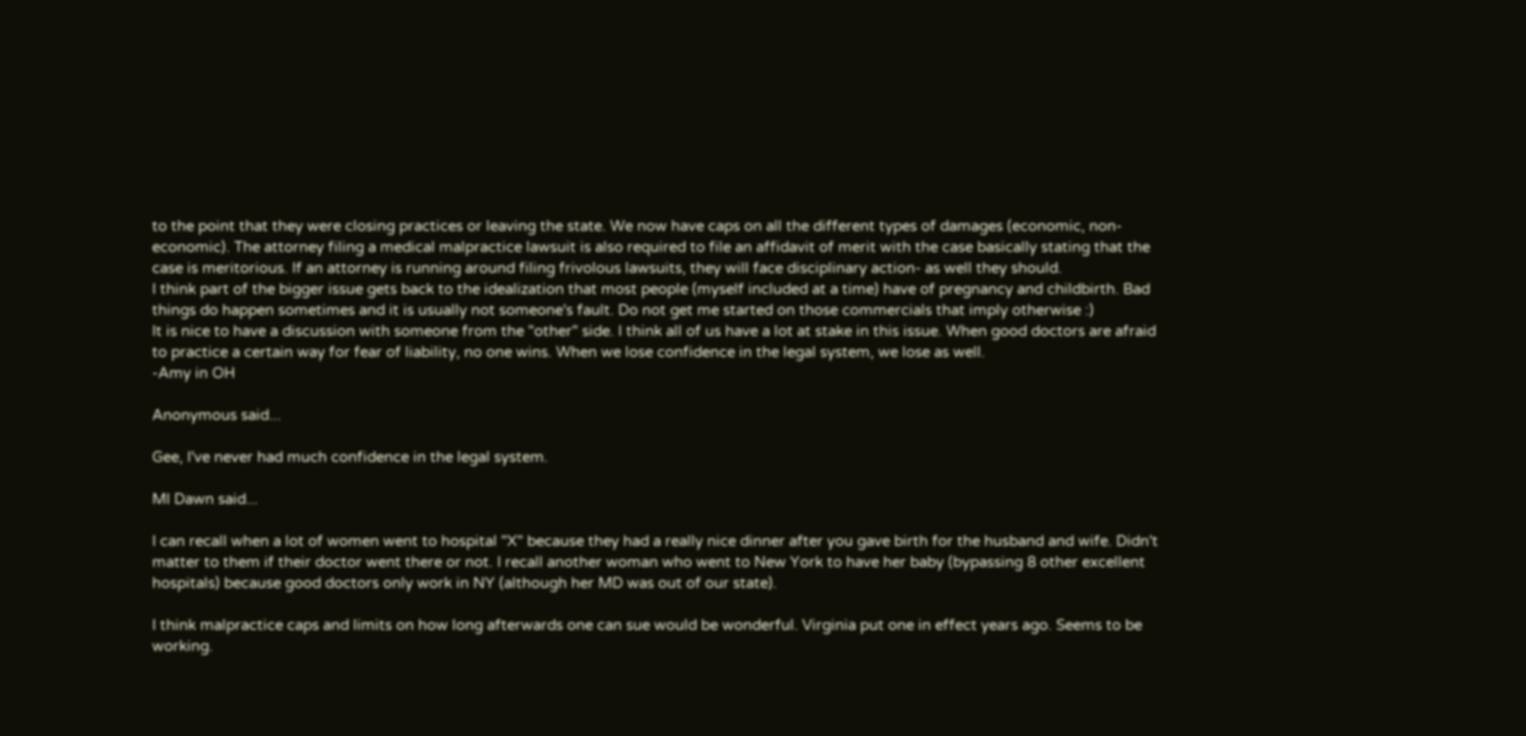to the point that they were closing practices or leaving the state. We now have caps on all the different types of damages (economic, non-economic). The attorney filing a medical malpractice lawsuit is also required to file an affidavit of merit with the case basically stating that the case is meritorious. If an attorney is running around filing frivolous lawsuits, they will face disciplinary action- as well they should.
I think part of the bigger issue gets back to the idealization that most people (myself included at a time) have of pregnancy and childbirth. Bad things do happen sometimes and it is usually not someone's fault. Do not get me started on those commercials that imply otherwise :)
It is nice to have a discussion with someone from the "other" side. I think all of us have a lot at stake in this issue. When good doctors are afraid to practice a certain way for fear of liability, no one wins. When we lose confidence in the legal system, we lose as well.
-Amy in OH

Anonymous said...

Gee, I've never had much confidence in the legal system.

MI Dawn said...

I can recall when a lot of women went to hospital "X" because they had a really nice dinner after you gave birth for the husband and wife. Didn't matter to them if their doctor went there or not. I recall another woman who went to New York to have her baby (bypassing 8 other excellent hospitals) because good doctors only work in NY (although her MD was out of our state).

I think malpractice caps and limits on how long afterwards one can sue would be wonderful. Virginia put one in effect years ago. Seems to be working.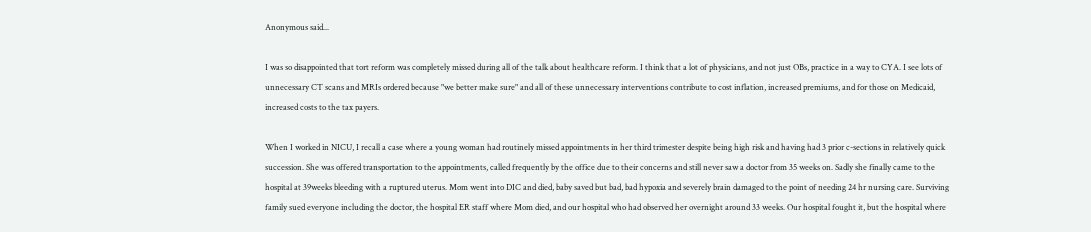Anonymous said...

I was so disappointed that tort reform was completely missed during all of the talk about healthcare reform. I think that a lot of physicians, and not just OBs, practice in a way to CYA. I see lots of unnecessary CT scans and MRIs ordered because "we better make sure" and all of these unnecessary interventions contribute to cost inflation, increased premiums, and for those on Medicaid, increased costs to the tax payers.

When I worked in NICU, I recall a case where a young woman had routinely missed appointments in her third trimester despite being high risk and having had 3 prior c-sections in relatively quick succession. She was offered transportation to the appointments, called frequently by the office due to their concerns and still never saw a doctor from 35 weeks on. Sadly she finally came to the hospital at 39weeks bleeding with a ruptured uterus. Mom went into DIC and died, baby saved but bad, bad hypoxia and severely brain damaged to the point of needing 24 hr nursing care. Surviving family sued everyone including the doctor, the hospital ER staff where Mom died, and our hospital who had observed her overnight around 33 weeks. Our hospital fought it, but the hospital where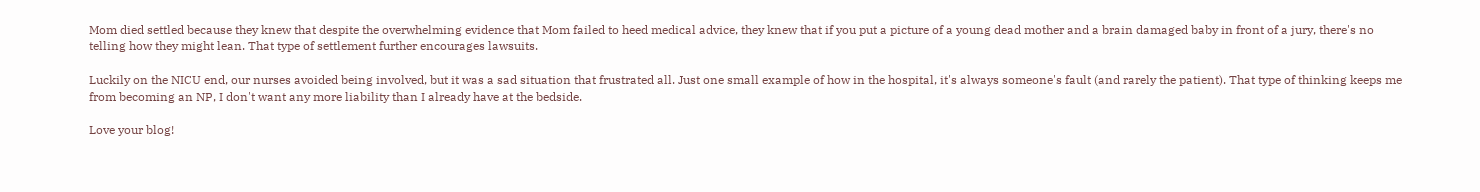Mom died settled because they knew that despite the overwhelming evidence that Mom failed to heed medical advice, they knew that if you put a picture of a young dead mother and a brain damaged baby in front of a jury, there's no telling how they might lean. That type of settlement further encourages lawsuits.

Luckily on the NICU end, our nurses avoided being involved, but it was a sad situation that frustrated all. Just one small example of how in the hospital, it's always someone's fault (and rarely the patient). That type of thinking keeps me from becoming an NP, I don't want any more liability than I already have at the bedside.

Love your blog!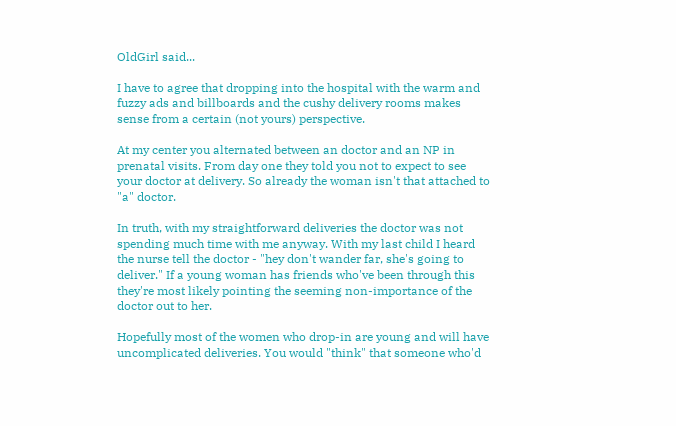OldGirl said...

I have to agree that dropping into the hospital with the warm and fuzzy ads and billboards and the cushy delivery rooms makes sense from a certain (not yours) perspective.

At my center you alternated between an doctor and an NP in prenatal visits. From day one they told you not to expect to see your doctor at delivery. So already the woman isn't that attached to "a" doctor.

In truth, with my straightforward deliveries the doctor was not spending much time with me anyway. With my last child I heard the nurse tell the doctor - "hey don't wander far, she's going to deliver." If a young woman has friends who've been through this they're most likely pointing the seeming non-importance of the doctor out to her.

Hopefully most of the women who drop-in are young and will have uncomplicated deliveries. You would "think" that someone who'd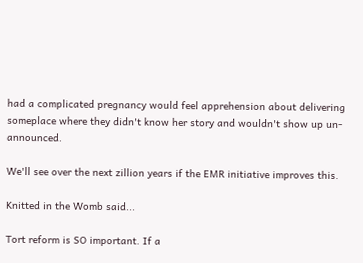had a complicated pregnancy would feel apprehension about delivering someplace where they didn't know her story and wouldn't show up un-announced.

We'll see over the next zillion years if the EMR initiative improves this.

Knitted in the Womb said...

Tort reform is SO important. If a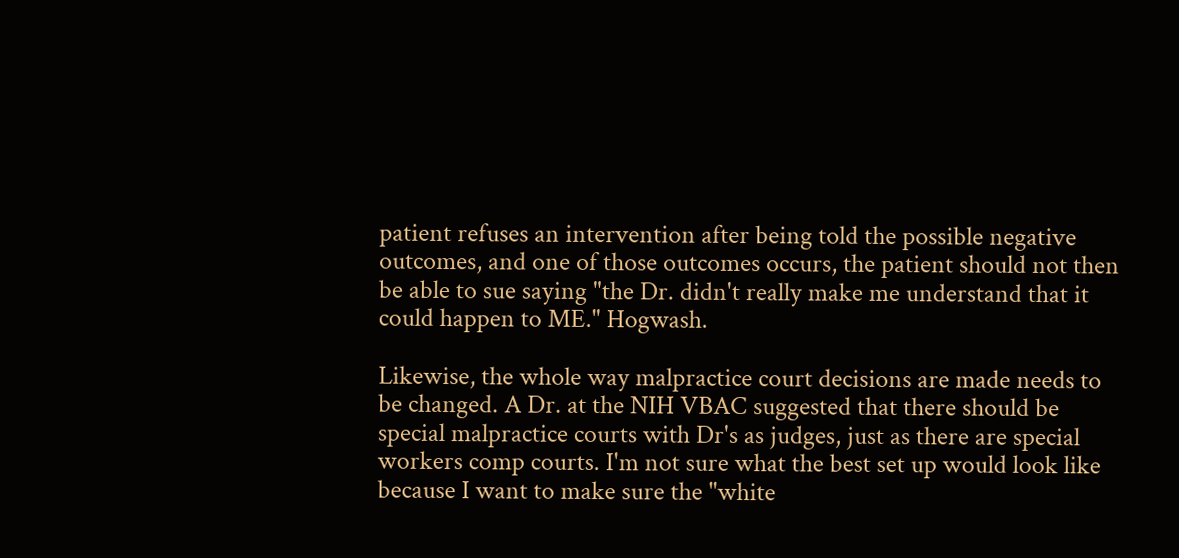patient refuses an intervention after being told the possible negative outcomes, and one of those outcomes occurs, the patient should not then be able to sue saying "the Dr. didn't really make me understand that it could happen to ME." Hogwash.

Likewise, the whole way malpractice court decisions are made needs to be changed. A Dr. at the NIH VBAC suggested that there should be special malpractice courts with Dr's as judges, just as there are special workers comp courts. I'm not sure what the best set up would look like because I want to make sure the "white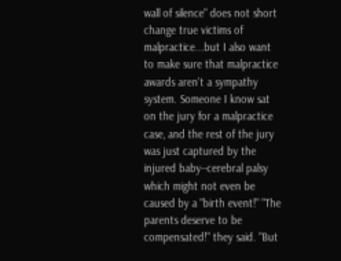wall of silence" does not short change true victims of malpractice...but I also want to make sure that malpractice awards aren't a sympathy system. Someone I know sat on the jury for a malpractice case, and the rest of the jury was just captured by the injured baby--cerebral palsy which might not even be caused by a "birth event!" "The parents deserve to be compensated!" they said. "But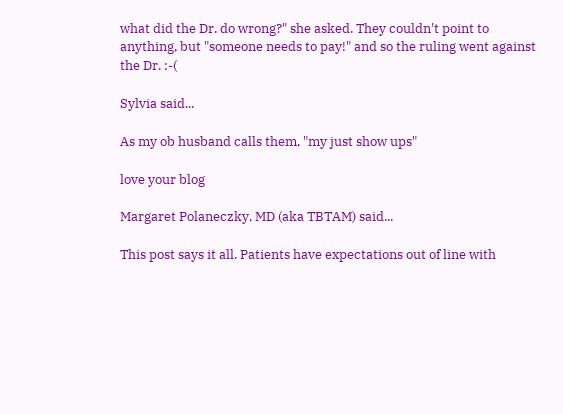what did the Dr. do wrong?" she asked. They couldn't point to anything, but "someone needs to pay!" and so the ruling went against the Dr. :-(

Sylvia said...

As my ob husband calls them, "my just show ups"

love your blog

Margaret Polaneczky, MD (aka TBTAM) said...

This post says it all. Patients have expectations out of line with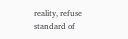reality, refuse standard of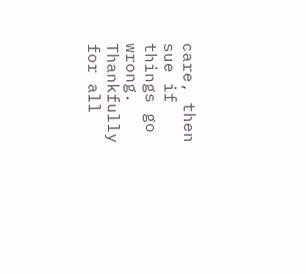care, then sue if things go wrong. Thankfully for all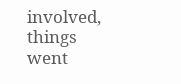involved, things went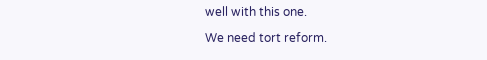well with this one.

We need tort reform.